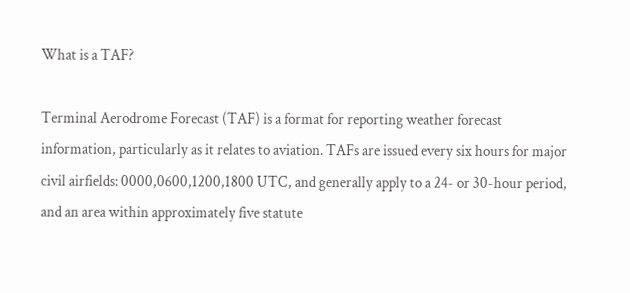What is a TAF?

Terminal Aerodrome Forecast (TAF) is a format for reporting weather forecast information, particularly as it relates to aviation. TAFs are issued every six hours for major civil airfields: 0000,0600,1200,1800 UTC, and generally apply to a 24- or 30-hour period, and an area within approximately five statute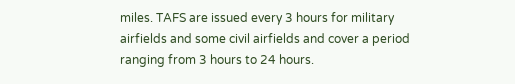miles. TAFS are issued every 3 hours for military airfields and some civil airfields and cover a period ranging from 3 hours to 24 hours.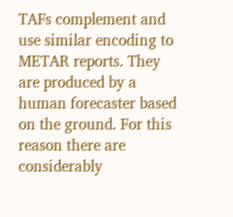TAFs complement and use similar encoding to METAR reports. They are produced by a human forecaster based on the ground. For this reason there are considerably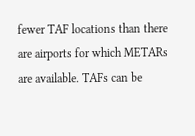fewer TAF locations than there are airports for which METARs are available. TAFs can be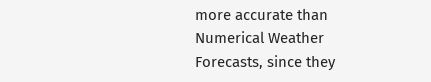more accurate than Numerical Weather Forecasts, since they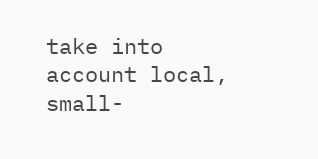take into account local, small-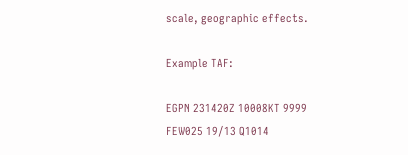scale, geographic effects.

Example TAF:

EGPN 231420Z 10008KT 9999 FEW025 19/13 Q1014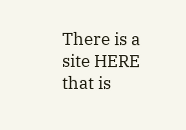There is a site HERE that is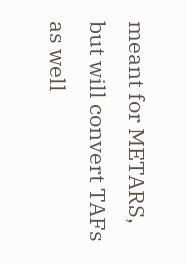meant for METARS, but will convert TAFs as well